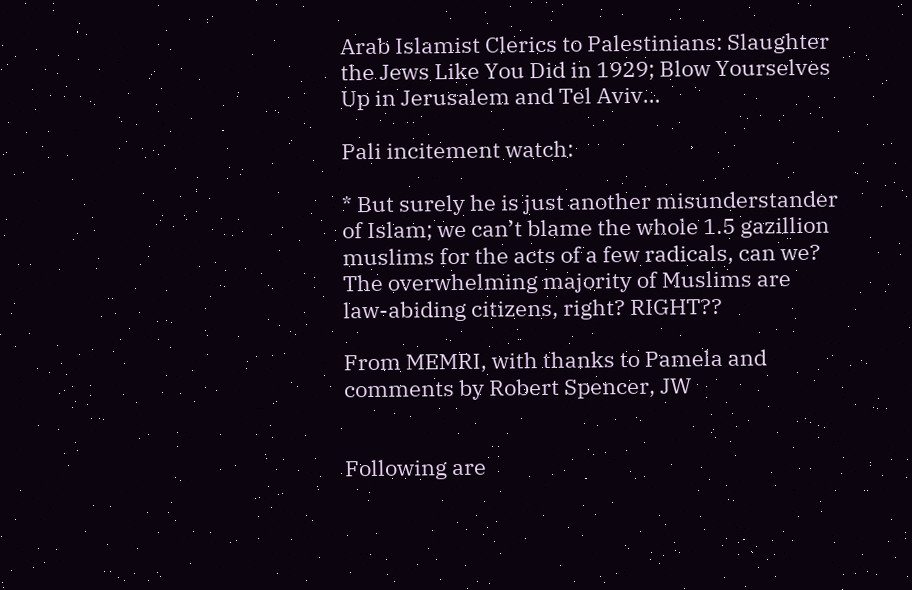Arab Islamist Clerics to Palestinians: Slaughter the Jews Like You Did in 1929; Blow Yourselves Up in Jerusalem and Tel Aviv…

Pali incitement watch:

* But surely he is just another misunderstander of Islam; we can’t blame the whole 1.5 gazillion muslims for the acts of a few radicals, can we? The overwhelming majority of Muslims are law-abiding citizens, right? RIGHT??

From MEMRI, with thanks to Pamela and comments by Robert Spencer, JW


Following are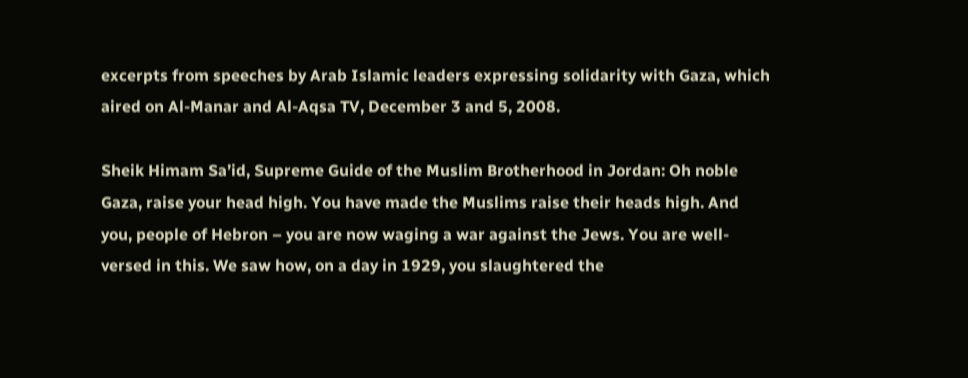excerpts from speeches by Arab Islamic leaders expressing solidarity with Gaza, which aired on Al-Manar and Al-Aqsa TV, December 3 and 5, 2008.

Sheik Himam Sa’id, Supreme Guide of the Muslim Brotherhood in Jordan: Oh noble Gaza, raise your head high. You have made the Muslims raise their heads high. And you, people of Hebron – you are now waging a war against the Jews. You are well-versed in this. We saw how, on a day in 1929, you slaughtered the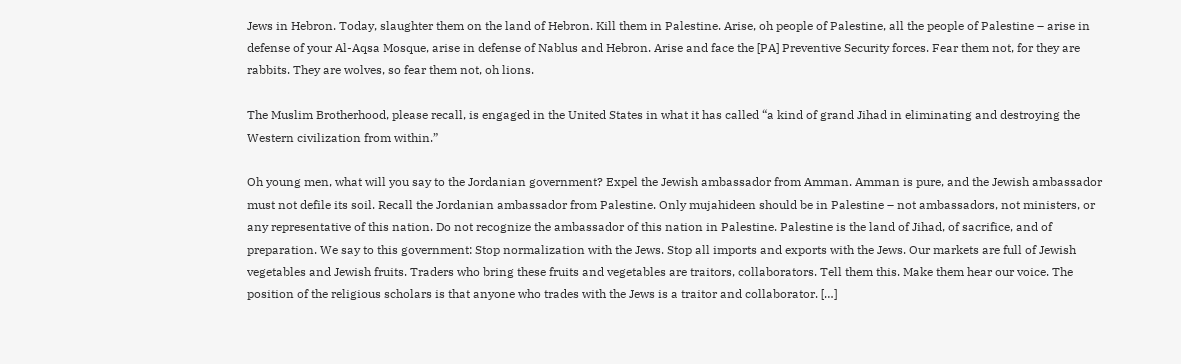Jews in Hebron. Today, slaughter them on the land of Hebron. Kill them in Palestine. Arise, oh people of Palestine, all the people of Palestine – arise in defense of your Al-Aqsa Mosque, arise in defense of Nablus and Hebron. Arise and face the [PA] Preventive Security forces. Fear them not, for they are rabbits. They are wolves, so fear them not, oh lions.

The Muslim Brotherhood, please recall, is engaged in the United States in what it has called “a kind of grand Jihad in eliminating and destroying the Western civilization from within.”

Oh young men, what will you say to the Jordanian government? Expel the Jewish ambassador from Amman. Amman is pure, and the Jewish ambassador must not defile its soil. Recall the Jordanian ambassador from Palestine. Only mujahideen should be in Palestine – not ambassadors, not ministers, or any representative of this nation. Do not recognize the ambassador of this nation in Palestine. Palestine is the land of Jihad, of sacrifice, and of preparation. We say to this government: Stop normalization with the Jews. Stop all imports and exports with the Jews. Our markets are full of Jewish vegetables and Jewish fruits. Traders who bring these fruits and vegetables are traitors, collaborators. Tell them this. Make them hear our voice. The position of the religious scholars is that anyone who trades with the Jews is a traitor and collaborator. […]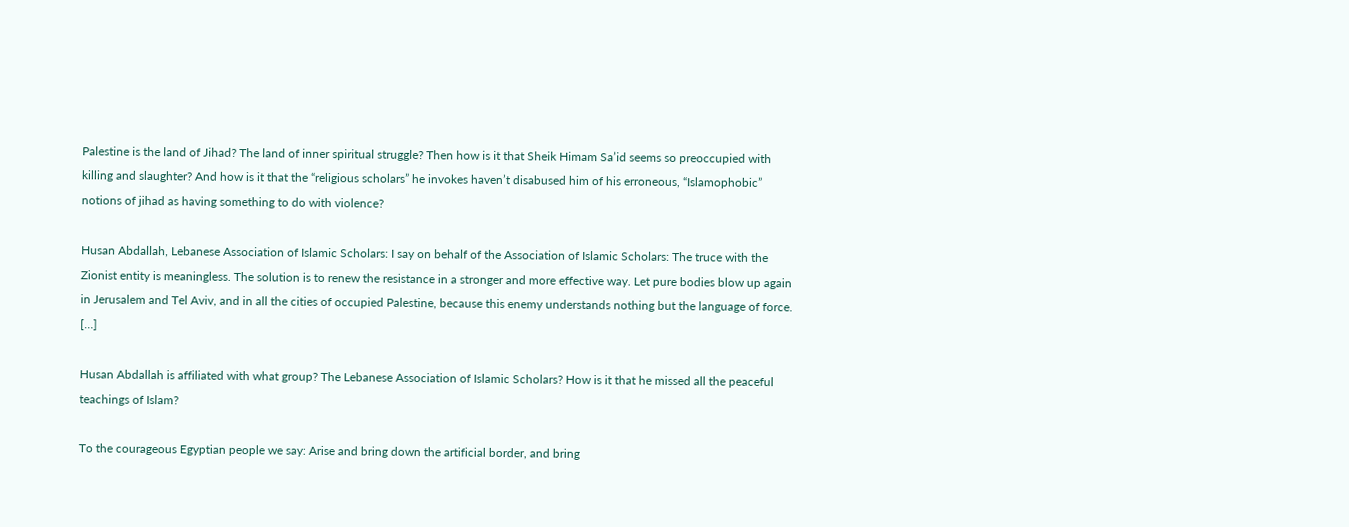Palestine is the land of Jihad? The land of inner spiritual struggle? Then how is it that Sheik Himam Sa’id seems so preoccupied with killing and slaughter? And how is it that the “religious scholars” he invokes haven’t disabused him of his erroneous, “Islamophobic” notions of jihad as having something to do with violence?

Husan Abdallah, Lebanese Association of Islamic Scholars: I say on behalf of the Association of Islamic Scholars: The truce with the Zionist entity is meaningless. The solution is to renew the resistance in a stronger and more effective way. Let pure bodies blow up again in Jerusalem and Tel Aviv, and in all the cities of occupied Palestine, because this enemy understands nothing but the language of force. […]

Husan Abdallah is affiliated with what group? The Lebanese Association of Islamic Scholars? How is it that he missed all the peaceful teachings of Islam?

To the courageous Egyptian people we say: Arise and bring down the artificial border, and bring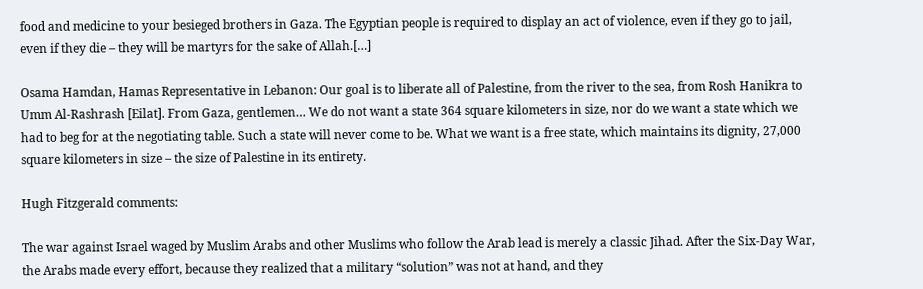food and medicine to your besieged brothers in Gaza. The Egyptian people is required to display an act of violence, even if they go to jail, even if they die – they will be martyrs for the sake of Allah.[…]

Osama Hamdan, Hamas Representative in Lebanon: Our goal is to liberate all of Palestine, from the river to the sea, from Rosh Hanikra to Umm Al-Rashrash [Eilat]. From Gaza, gentlemen… We do not want a state 364 square kilometers in size, nor do we want a state which we had to beg for at the negotiating table. Such a state will never come to be. What we want is a free state, which maintains its dignity, 27,000 square kilometers in size – the size of Palestine in its entirety.

Hugh Fitzgerald comments:

The war against Israel waged by Muslim Arabs and other Muslims who follow the Arab lead is merely a classic Jihad. After the Six-Day War, the Arabs made every effort, because they realized that a military “solution” was not at hand, and they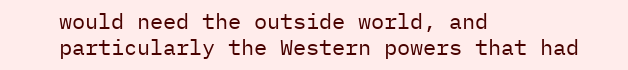would need the outside world, and particularly the Western powers that had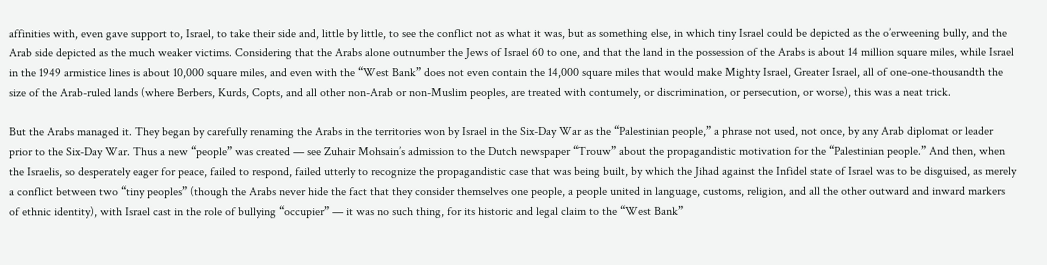affinities with, even gave support to, Israel, to take their side and, little by little, to see the conflict not as what it was, but as something else, in which tiny Israel could be depicted as the o’erweening bully, and the Arab side depicted as the much weaker victims. Considering that the Arabs alone outnumber the Jews of Israel 60 to one, and that the land in the possession of the Arabs is about 14 million square miles, while Israel in the 1949 armistice lines is about 10,000 square miles, and even with the “West Bank” does not even contain the 14,000 square miles that would make Mighty Israel, Greater Israel, all of one-one-thousandth the size of the Arab-ruled lands (where Berbers, Kurds, Copts, and all other non-Arab or non-Muslim peoples, are treated with contumely, or discrimination, or persecution, or worse), this was a neat trick.

But the Arabs managed it. They began by carefully renaming the Arabs in the territories won by Israel in the Six-Day War as the “Palestinian people,” a phrase not used, not once, by any Arab diplomat or leader prior to the Six-Day War. Thus a new “people” was created — see Zuhair Mohsain’s admission to the Dutch newspaper “Trouw” about the propagandistic motivation for the “Palestinian people.” And then, when the Israelis, so desperately eager for peace, failed to respond, failed utterly to recognize the propagandistic case that was being built, by which the Jihad against the Infidel state of Israel was to be disguised, as merely a conflict between two “tiny peoples” (though the Arabs never hide the fact that they consider themselves one people, a people united in language, customs, religion, and all the other outward and inward markers of ethnic identity), with Israel cast in the role of bullying “occupier” — it was no such thing, for its historic and legal claim to the “West Bank”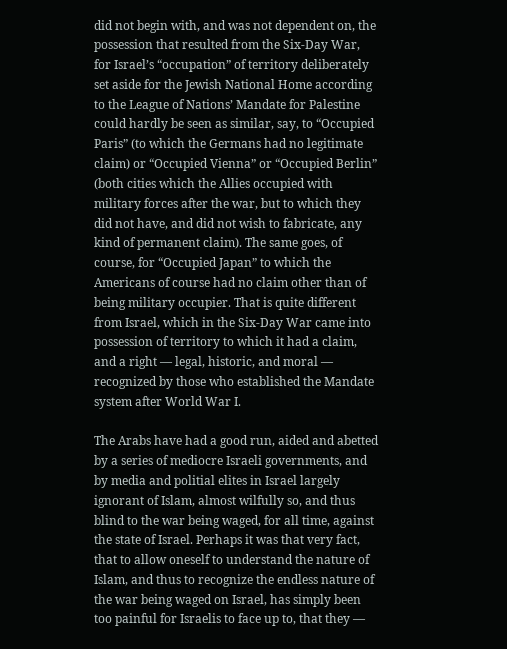did not begin with, and was not dependent on, the possession that resulted from the Six-Day War, for Israel’s “occupation” of territory deliberately set aside for the Jewish National Home according to the League of Nations’ Mandate for Palestine could hardly be seen as similar, say, to “Occupied Paris” (to which the Germans had no legitimate claim) or “Occupied Vienna” or “Occupied Berlin” (both cities which the Allies occupied with military forces after the war, but to which they did not have, and did not wish to fabricate, any kind of permanent claim). The same goes, of course, for “Occupied Japan” to which the Americans of course had no claim other than of being military occupier. That is quite different from Israel, which in the Six-Day War came into possession of territory to which it had a claim, and a right — legal, historic, and moral — recognized by those who established the Mandate system after World War I.

The Arabs have had a good run, aided and abetted by a series of mediocre Israeli governments, and by media and politial elites in Israel largely ignorant of Islam, almost wilfully so, and thus blind to the war being waged, for all time, against the state of Israel. Perhaps it was that very fact, that to allow oneself to understand the nature of Islam, and thus to recognize the endless nature of the war being waged on Israel, has simply been too painful for Israelis to face up to, that they —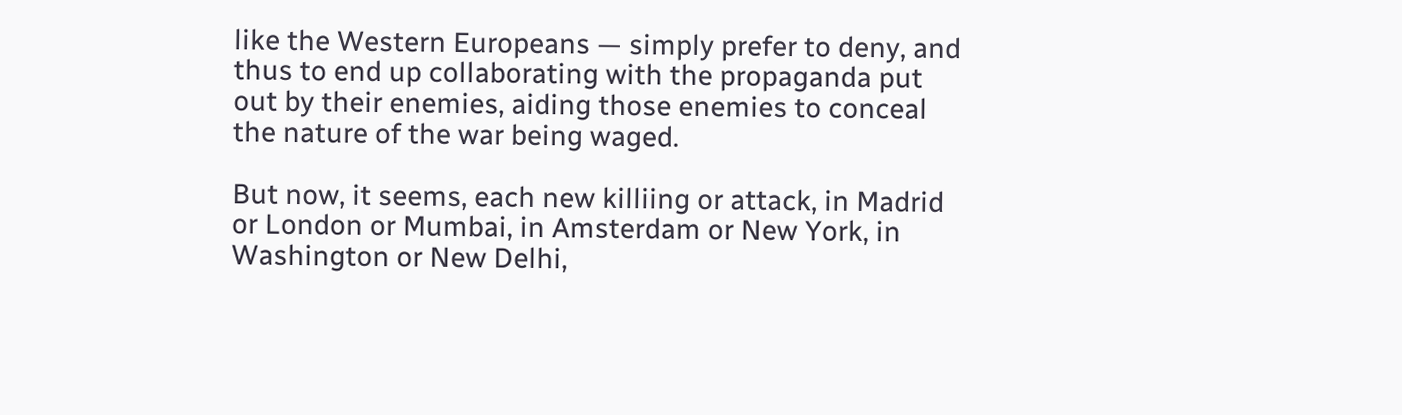like the Western Europeans — simply prefer to deny, and thus to end up collaborating with the propaganda put out by their enemies, aiding those enemies to conceal the nature of the war being waged.

But now, it seems, each new killiing or attack, in Madrid or London or Mumbai, in Amsterdam or New York, in Washington or New Delhi,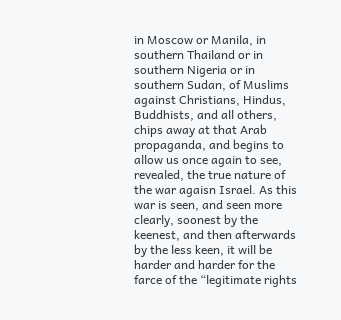in Moscow or Manila, in southern Thailand or in southern Nigeria or in southern Sudan, of Muslims against Christians, Hindus, Buddhists, and all others, chips away at that Arab propaganda, and begins to allow us once again to see, revealed, the true nature of the war agaisn Israel. As this war is seen, and seen more clearly, soonest by the keenest, and then afterwards by the less keen, it will be harder and harder for the farce of the “legitimate rights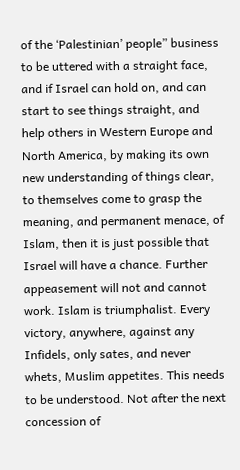of the ‘Palestinian’ people” business to be uttered with a straight face, and if Israel can hold on, and can start to see things straight, and help others in Western Europe and North America, by making its own new understanding of things clear, to themselves come to grasp the meaning, and permanent menace, of Islam, then it is just possible that Israel will have a chance. Further appeasement will not and cannot work. Islam is triumphalist. Every victory, anywhere, against any Infidels, only sates, and never whets, Muslim appetites. This needs to be understood. Not after the next concession of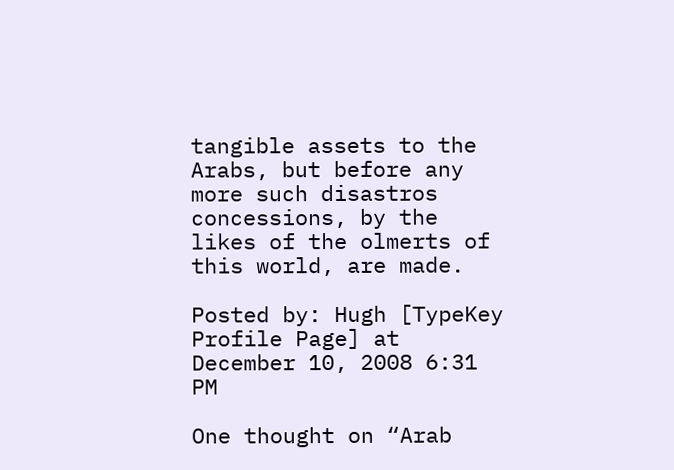tangible assets to the Arabs, but before any more such disastros concessions, by the likes of the olmerts of this world, are made.

Posted by: Hugh [TypeKey Profile Page] at December 10, 2008 6:31 PM

One thought on “Arab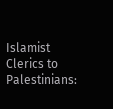Islamist Clerics to Palestinians: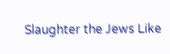Slaughter the Jews Like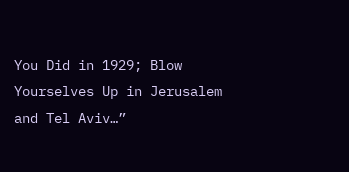You Did in 1929; Blow Yourselves Up in Jerusalem and Tel Aviv…”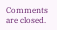Comments are closed.